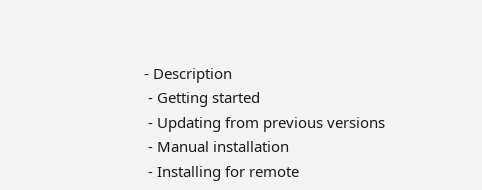- Description
 - Getting started
 - Updating from previous versions
 - Manual installation
 - Installing for remote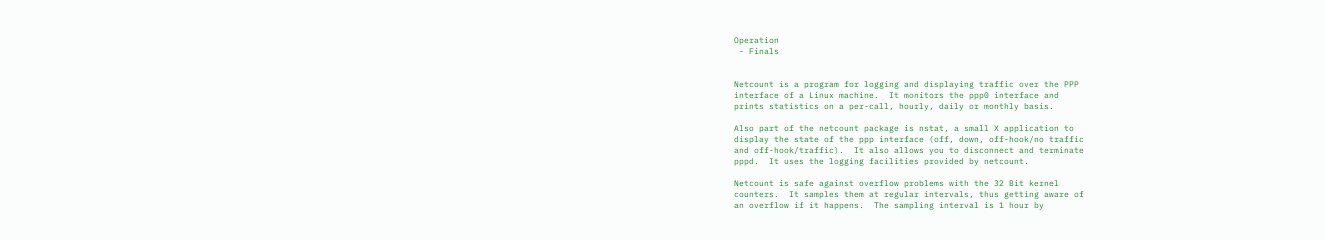Operation
 - Finals


Netcount is a program for logging and displaying traffic over the PPP
interface of a Linux machine.  It monitors the ppp0 interface and
prints statistics on a per-call, hourly, daily or monthly basis.

Also part of the netcount package is nstat, a small X application to
display the state of the ppp interface (off, down, off-hook/no traffic
and off-hook/traffic).  It also allows you to disconnect and terminate
pppd.  It uses the logging facilities provided by netcount.

Netcount is safe against overflow problems with the 32 Bit kernel
counters.  It samples them at regular intervals, thus getting aware of
an overflow if it happens.  The sampling interval is 1 hour by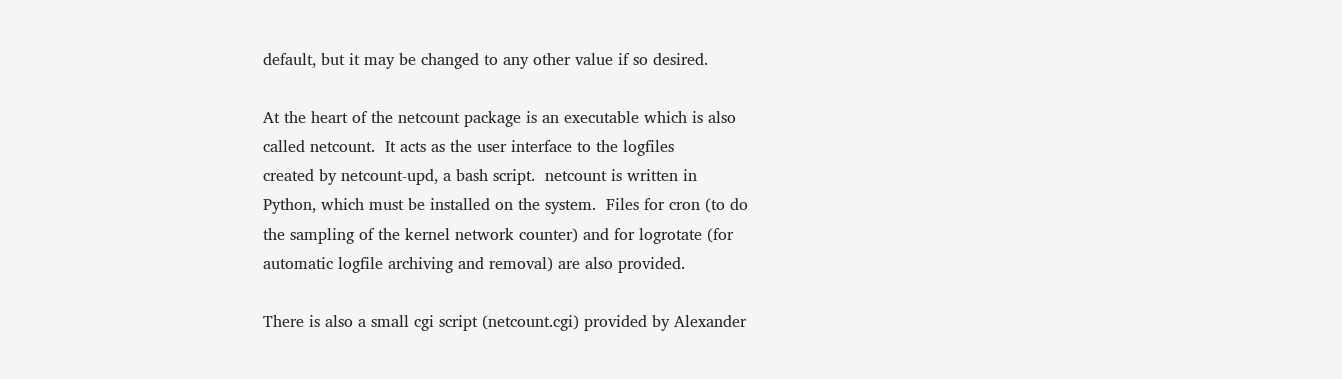default, but it may be changed to any other value if so desired.

At the heart of the netcount package is an executable which is also
called netcount.  It acts as the user interface to the logfiles
created by netcount-upd, a bash script.  netcount is written in
Python, which must be installed on the system.  Files for cron (to do
the sampling of the kernel network counter) and for logrotate (for
automatic logfile archiving and removal) are also provided.

There is also a small cgi script (netcount.cgi) provided by Alexander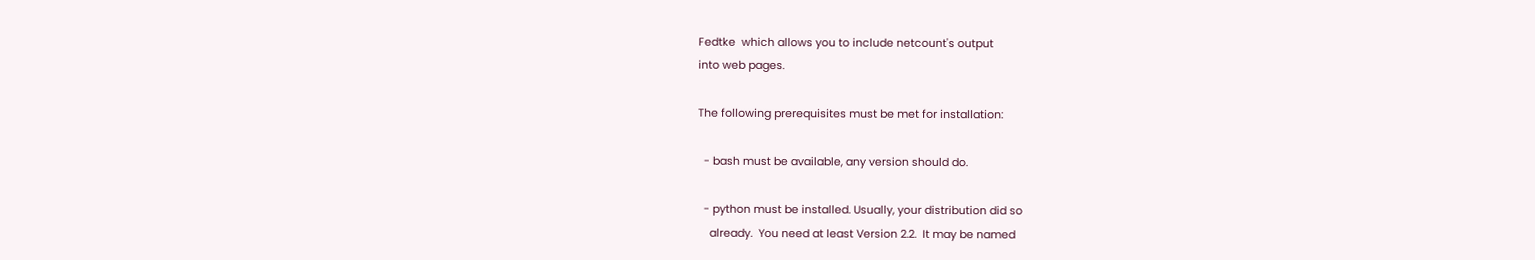Fedtke  which allows you to include netcount's output
into web pages.

The following prerequisites must be met for installation:

  - bash must be available, any version should do.

  - python must be installed. Usually, your distribution did so
    already.  You need at least Version 2.2.  It may be named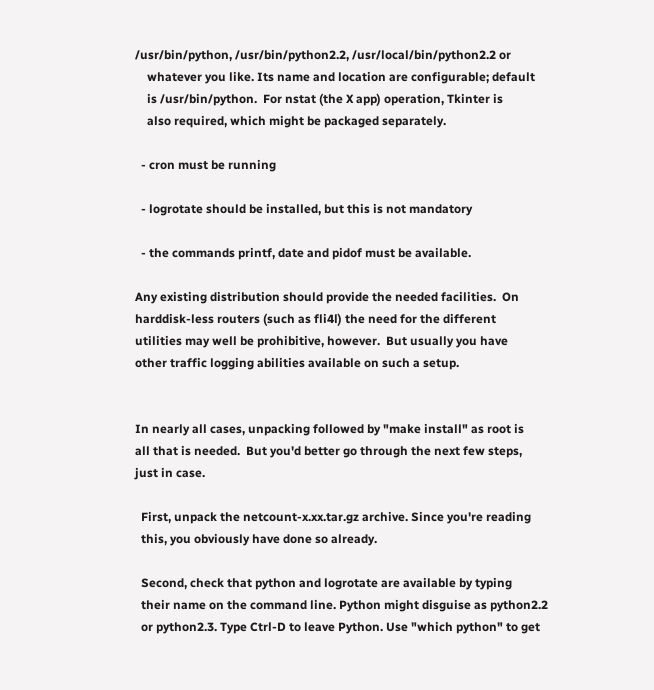/usr/bin/python, /usr/bin/python2.2, /usr/local/bin/python2.2 or
    whatever you like. Its name and location are configurable; default
    is /usr/bin/python.  For nstat (the X app) operation, Tkinter is
    also required, which might be packaged separately.

  - cron must be running

  - logrotate should be installed, but this is not mandatory

  - the commands printf, date and pidof must be available.

Any existing distribution should provide the needed facilities.  On
harddisk-less routers (such as fli4l) the need for the different
utilities may well be prohibitive, however.  But usually you have
other traffic logging abilities available on such a setup.


In nearly all cases, unpacking followed by "make install" as root is
all that is needed.  But you'd better go through the next few steps,
just in case.

  First, unpack the netcount-x.xx.tar.gz archive. Since you're reading
  this, you obviously have done so already.

  Second, check that python and logrotate are available by typing
  their name on the command line. Python might disguise as python2.2
  or python2.3. Type Ctrl-D to leave Python. Use "which python" to get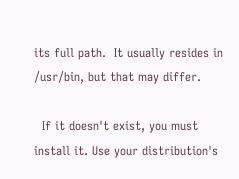its full path.  It usually resides in /usr/bin, but that may differ.

  If it doesn't exist, you must install it. Use your distribution's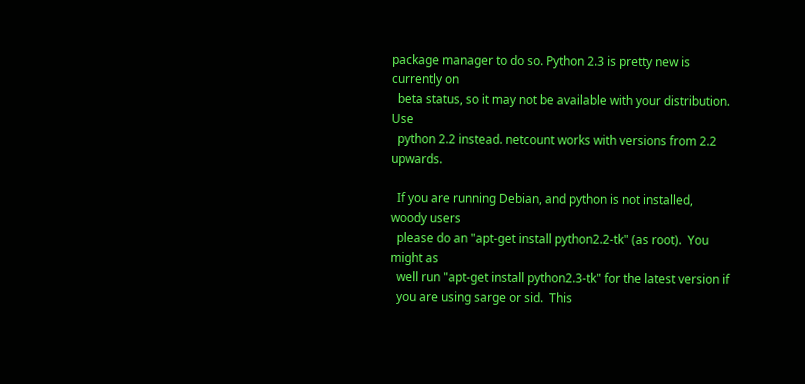package manager to do so. Python 2.3 is pretty new is currently on
  beta status, so it may not be available with your distribution. Use
  python 2.2 instead. netcount works with versions from 2.2 upwards.

  If you are running Debian, and python is not installed, woody users
  please do an "apt-get install python2.2-tk" (as root).  You might as
  well run "apt-get install python2.3-tk" for the latest version if
  you are using sarge or sid.  This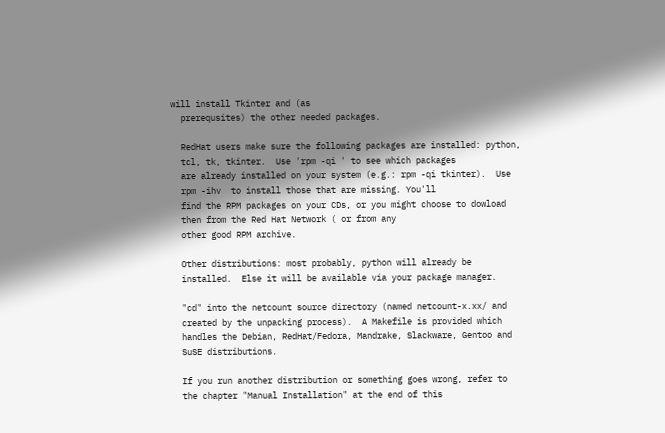will install Tkinter and (as
  prerequsites) the other needed packages.

  RedHat users make sure the following packages are installed: python,
  tcl, tk, tkinter.  Use 'rpm -qi ' to see which packages
  are already installed on your system (e.g.: rpm -qi tkinter).  Use
  rpm -ihv  to install those that are missing. You'll
  find the RPM packages on your CDs, or you might choose to dowload
  then from the Red Hat Network ( or from any
  other good RPM archive.

  Other distributions: most probably, python will already be
  installed.  Else it will be available via your package manager.

  "cd" into the netcount source directory (named netcount-x.xx/ and
  created by the unpacking process).  A Makefile is provided which
  handles the Debian, RedHat/Fedora, Mandrake, Slackware, Gentoo and
  SuSE distributions.

  If you run another distribution or something goes wrong, refer to
  the chapter "Manual Installation" at the end of this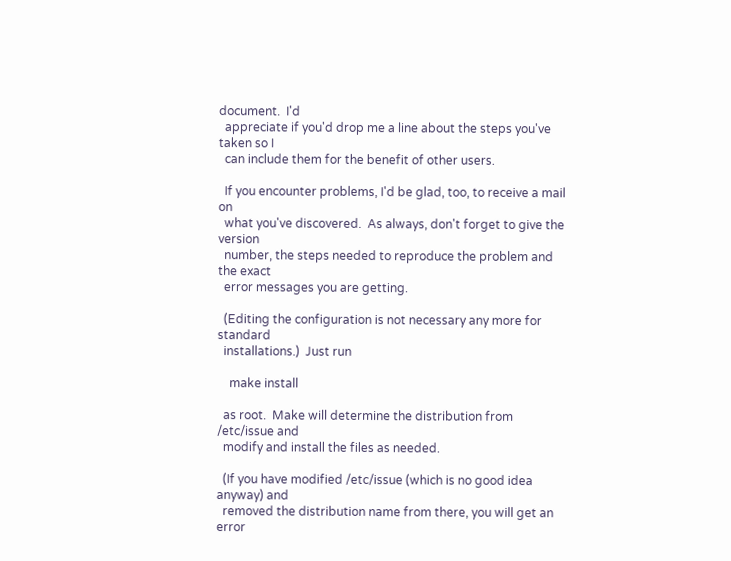document.  I'd
  appreciate if you'd drop me a line about the steps you've taken so I
  can include them for the benefit of other users.

  If you encounter problems, I'd be glad, too, to receive a mail on
  what you've discovered.  As always, don't forget to give the version
  number, the steps needed to reproduce the problem and the exact
  error messages you are getting.

  (Editing the configuration is not necessary any more for standard
  installations.)  Just run

    make install

  as root.  Make will determine the distribution from /etc/issue and
  modify and install the files as needed.

  (If you have modified /etc/issue (which is no good idea anyway) and
  removed the distribution name from there, you will get an error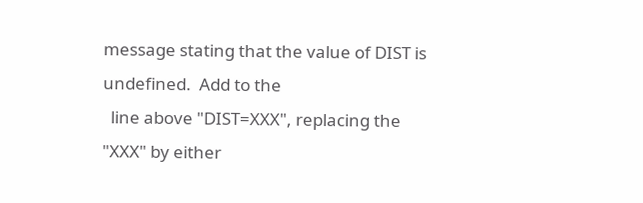message stating that the value of DIST is undefined.  Add to the
  line above "DIST=XXX", replacing the "XXX" by either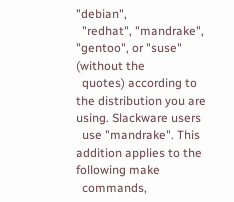"debian",
  "redhat", "mandrake", "gentoo", or "suse" (without the
  quotes) according to the distribution you are using. Slackware users
  use "mandrake". This addition applies to the following make
  commands,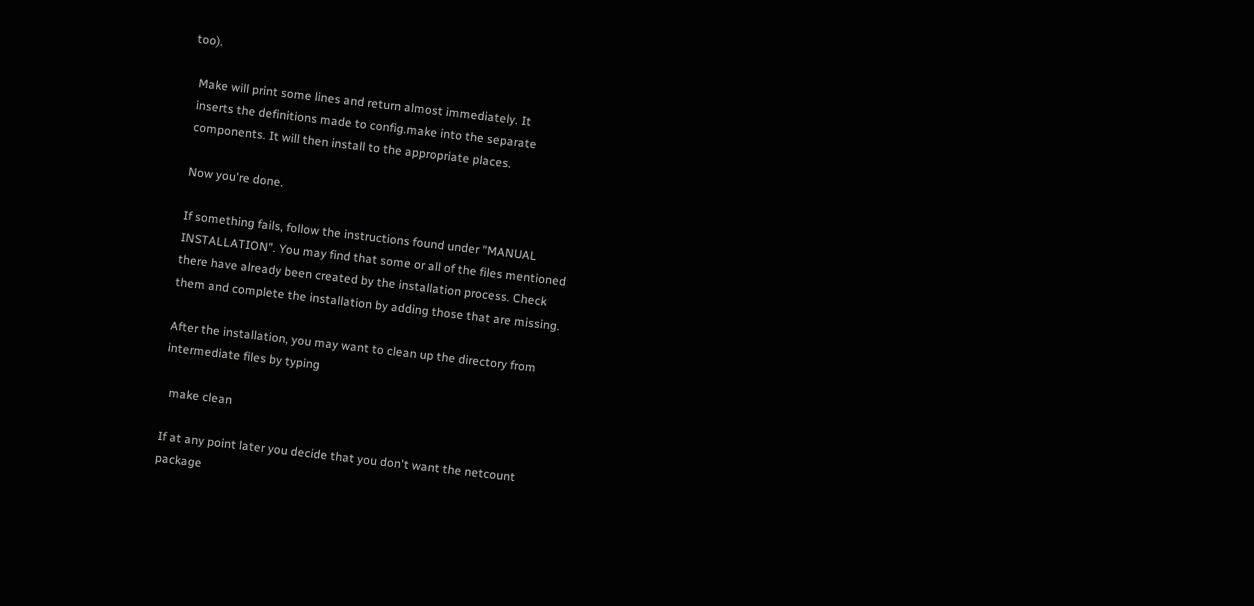too).

  Make will print some lines and return almost immediately. It
  inserts the definitions made to config.make into the separate
  components. It will then install to the appropriate places.

  Now you're done.

  If something fails, follow the instructions found under "MANUAL
  INSTALLATION". You may find that some or all of the files mentioned
  there have already been created by the installation process. Check
  them and complete the installation by adding those that are missing.

  After the installation, you may want to clean up the directory from
  intermediate files by typing

    make clean

  If at any point later you decide that you don't want the netcount
  package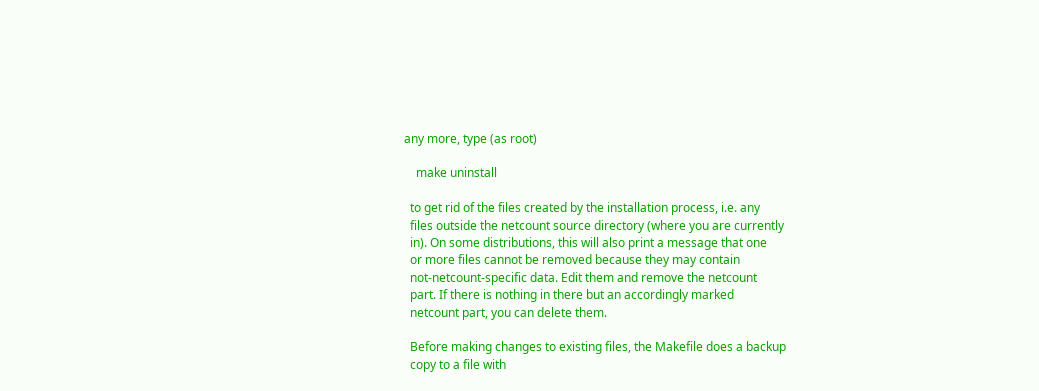any more, type (as root)

    make uninstall

  to get rid of the files created by the installation process, i.e. any
  files outside the netcount source directory (where you are currently
  in). On some distributions, this will also print a message that one
  or more files cannot be removed because they may contain
  not-netcount-specific data. Edit them and remove the netcount
  part. If there is nothing in there but an accordingly marked
  netcount part, you can delete them.

  Before making changes to existing files, the Makefile does a backup
  copy to a file with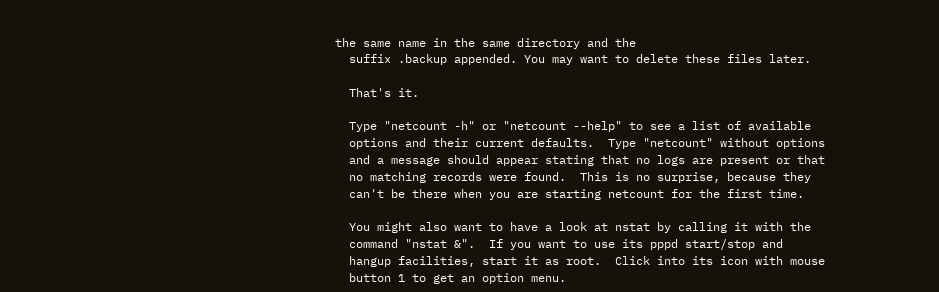the same name in the same directory and the
  suffix .backup appended. You may want to delete these files later.

  That's it.

  Type "netcount -h" or "netcount --help" to see a list of available
  options and their current defaults.  Type "netcount" without options
  and a message should appear stating that no logs are present or that
  no matching records were found.  This is no surprise, because they
  can't be there when you are starting netcount for the first time.

  You might also want to have a look at nstat by calling it with the
  command "nstat &".  If you want to use its pppd start/stop and
  hangup facilities, start it as root.  Click into its icon with mouse
  button 1 to get an option menu.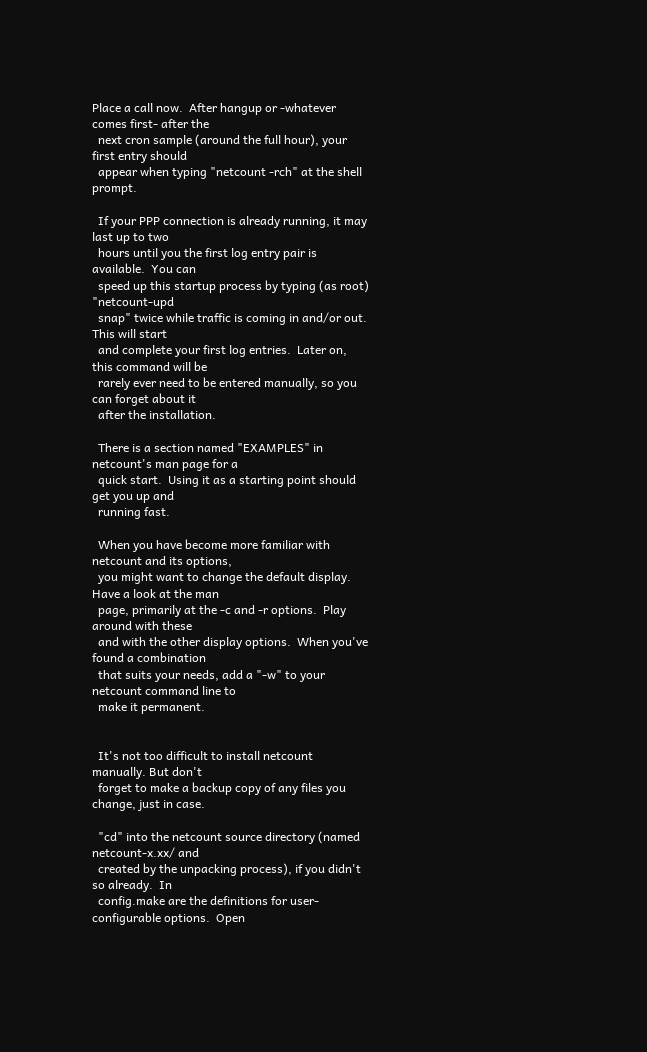Place a call now.  After hangup or -whatever comes first- after the
  next cron sample (around the full hour), your first entry should
  appear when typing "netcount -rch" at the shell prompt.

  If your PPP connection is already running, it may last up to two
  hours until you the first log entry pair is available.  You can
  speed up this startup process by typing (as root) "netcount-upd
  snap" twice while traffic is coming in and/or out. This will start
  and complete your first log entries.  Later on, this command will be
  rarely ever need to be entered manually, so you can forget about it
  after the installation.

  There is a section named "EXAMPLES" in netcount's man page for a
  quick start.  Using it as a starting point should get you up and
  running fast.

  When you have become more familiar with netcount and its options,
  you might want to change the default display. Have a look at the man
  page, primarily at the -c and -r options.  Play around with these
  and with the other display options.  When you've found a combination
  that suits your needs, add a "-w" to your netcount command line to
  make it permanent.


  It's not too difficult to install netcount manually. But don't
  forget to make a backup copy of any files you change, just in case.

  "cd" into the netcount source directory (named netcount-x.xx/ and
  created by the unpacking process), if you didn't so already.  In
  config.make are the definitions for user-configurable options.  Open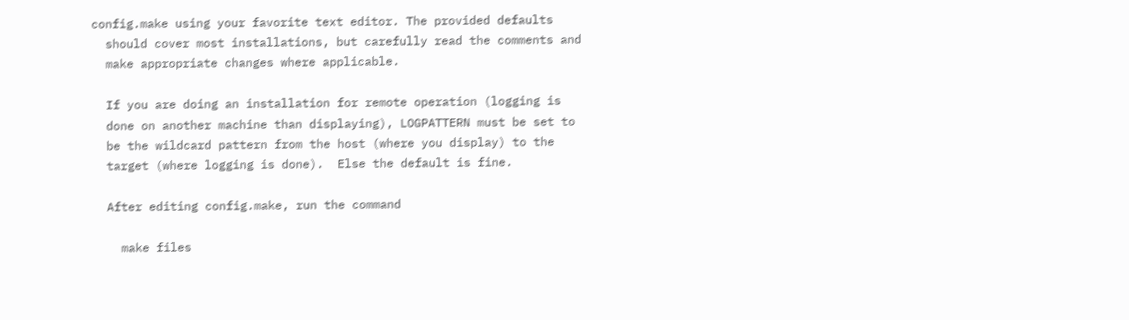config.make using your favorite text editor. The provided defaults
  should cover most installations, but carefully read the comments and
  make appropriate changes where applicable.

  If you are doing an installation for remote operation (logging is
  done on another machine than displaying), LOGPATTERN must be set to
  be the wildcard pattern from the host (where you display) to the
  target (where logging is done).  Else the default is fine.

  After editing config.make, run the command

    make files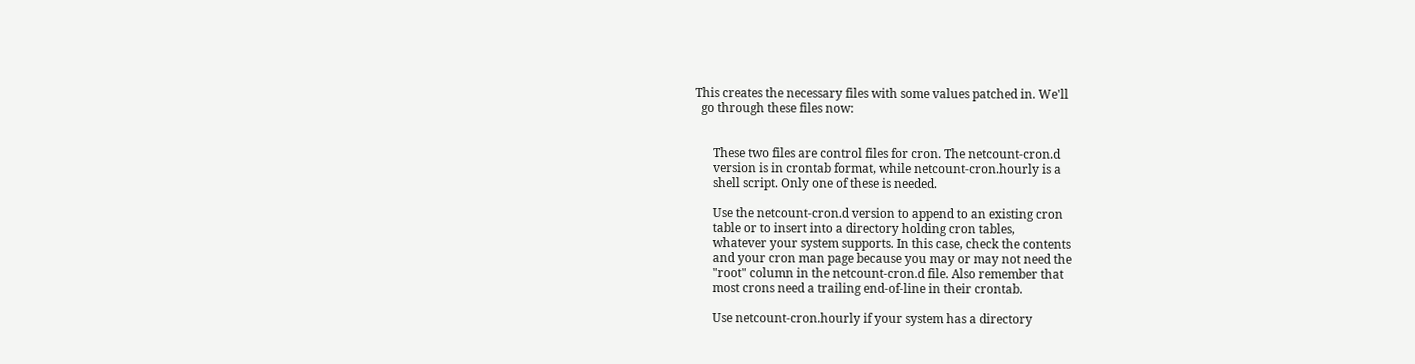This creates the necessary files with some values patched in. We'll
  go through these files now:


      These two files are control files for cron. The netcount-cron.d
      version is in crontab format, while netcount-cron.hourly is a
      shell script. Only one of these is needed.

      Use the netcount-cron.d version to append to an existing cron
      table or to insert into a directory holding cron tables,
      whatever your system supports. In this case, check the contents
      and your cron man page because you may or may not need the
      "root" column in the netcount-cron.d file. Also remember that
      most crons need a trailing end-of-line in their crontab.

      Use netcount-cron.hourly if your system has a directory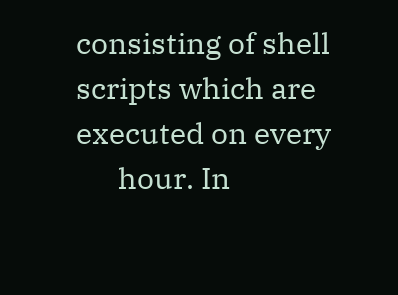consisting of shell scripts which are executed on every
      hour. In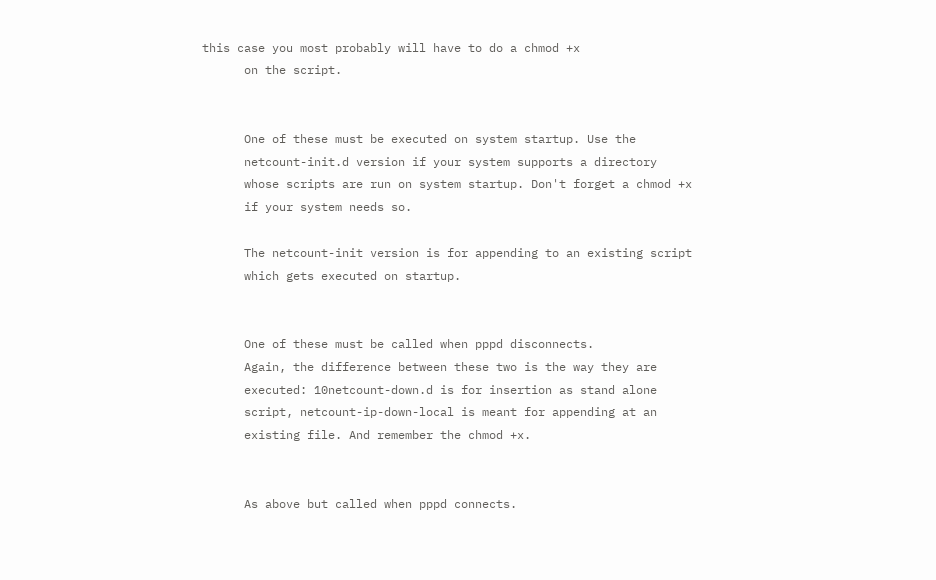this case you most probably will have to do a chmod +x
      on the script.


      One of these must be executed on system startup. Use the
      netcount-init.d version if your system supports a directory
      whose scripts are run on system startup. Don't forget a chmod +x
      if your system needs so.

      The netcount-init version is for appending to an existing script
      which gets executed on startup.


      One of these must be called when pppd disconnects.
      Again, the difference between these two is the way they are
      executed: 10netcount-down.d is for insertion as stand alone
      script, netcount-ip-down-local is meant for appending at an
      existing file. And remember the chmod +x.


      As above but called when pppd connects.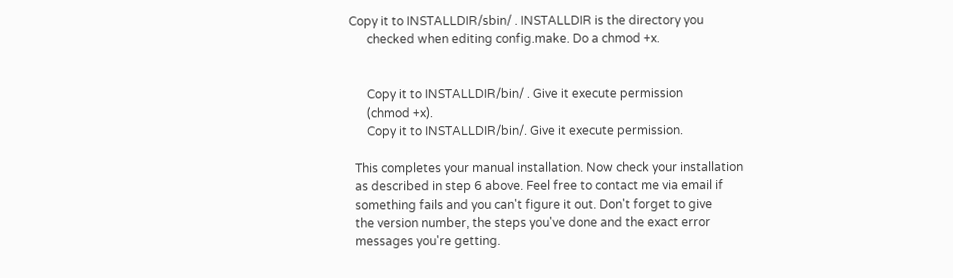Copy it to INSTALLDIR/sbin/ . INSTALLDIR is the directory you
      checked when editing config.make. Do a chmod +x.


      Copy it to INSTALLDIR/bin/ . Give it execute permission
      (chmod +x).
      Copy it to INSTALLDIR/bin/. Give it execute permission.

  This completes your manual installation. Now check your installation
  as described in step 6 above. Feel free to contact me via email if
  something fails and you can't figure it out. Don't forget to give
  the version number, the steps you've done and the exact error
  messages you're getting.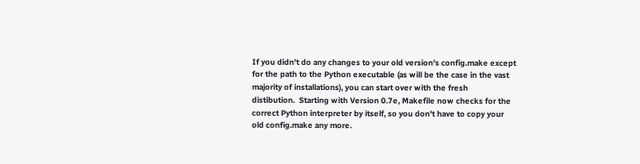If you didn't do any changes to your old version's config.make except
for the path to the Python executable (as will be the case in the vast
majority of installations), you can start over with the fresh
distibution.  Starting with Version 0.7e, Makefile now checks for the
correct Python interpreter by itself, so you don't have to copy your
old config.make any more.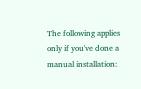The following applies only if you've done a manual installation: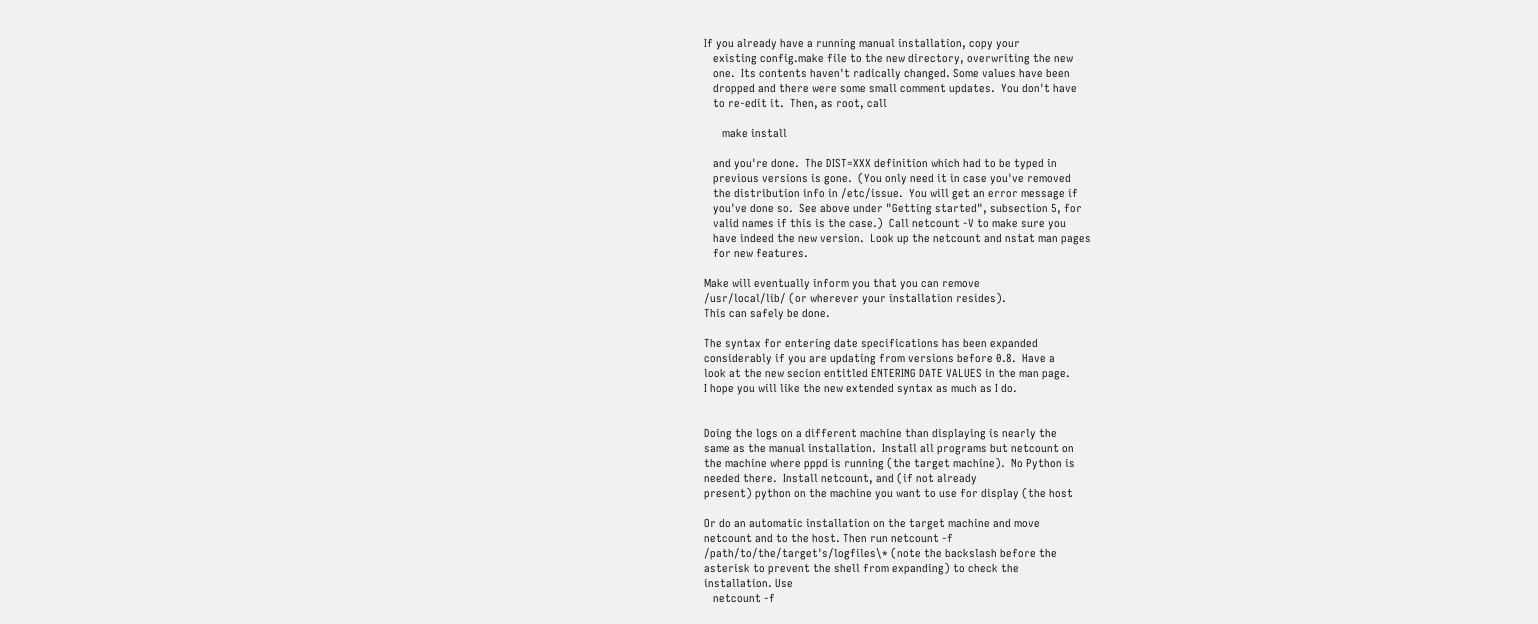If you already have a running manual installation, copy your
   existing config.make file to the new directory, overwriting the new
   one.  Its contents haven't radically changed. Some values have been
   dropped and there were some small comment updates.  You don't have
   to re-edit it.  Then, as root, call

      make install

   and you're done.  The DIST=XXX definition which had to be typed in
   previous versions is gone.  (You only need it in case you've removed
   the distribution info in /etc/issue.  You will get an error message if
   you've done so.  See above under "Getting started", subsection 5, for
   valid names if this is the case.)  Call netcount -V to make sure you
   have indeed the new version.  Look up the netcount and nstat man pages
   for new features.

Make will eventually inform you that you can remove
/usr/local/lib/ (or wherever your installation resides).
This can safely be done.

The syntax for entering date specifications has been expanded
considerably if you are updating from versions before 0.8.  Have a
look at the new secion entitled ENTERING DATE VALUES in the man page.
I hope you will like the new extended syntax as much as I do.


Doing the logs on a different machine than displaying is nearly the
same as the manual installation.  Install all programs but netcount on
the machine where pppd is running (the target machine).  No Python is
needed there.  Install netcount, and (if not already
present) python on the machine you want to use for display (the host

Or do an automatic installation on the target machine and move
netcount and to the host. Then run netcount -f
/path/to/the/target's/logfiles\* (note the backslash before the
asterisk to prevent the shell from expanding) to check the
installation. Use
   netcount -f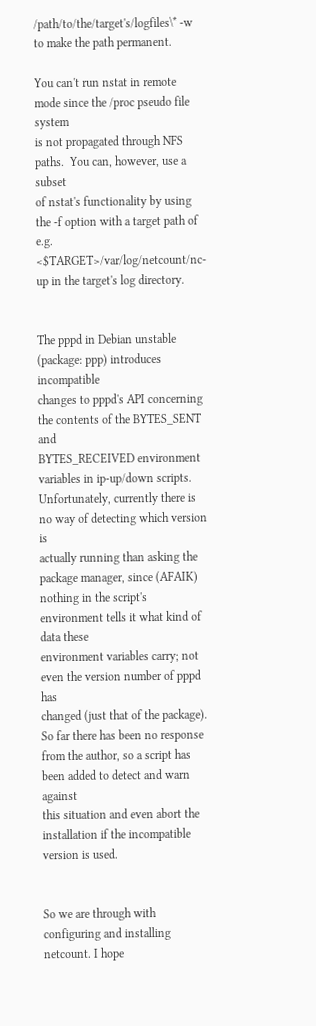/path/to/the/target's/logfiles\* -w
to make the path permanent.

You can't run nstat in remote mode since the /proc pseudo file system
is not propagated through NFS paths.  You can, however, use a subset
of nstat's functionality by using the -f option with a target path of
e.g. <$TARGET>/var/log/netcount/nc-up in the target's log directory.


The pppd in Debian unstable (package: ppp) introduces incompatible
changes to pppd's API concerning the contents of the BYTES_SENT and
BYTES_RECEIVED environment variables in ip-up/down scripts.
Unfortunately, currently there is no way of detecting which version is
actually running than asking the package manager, since (AFAIK)
nothing in the script's environment tells it what kind of data these
environment variables carry; not even the version number of pppd has
changed (just that of the package).  So far there has been no response
from the author, so a script has been added to detect and warn against
this situation and even abort the installation if the incompatible
version is used.


So we are through with configuring and installing netcount. I hope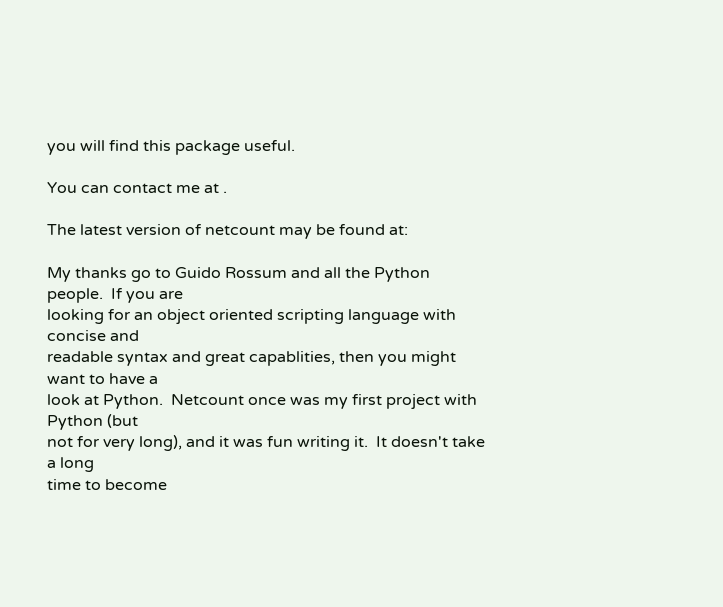you will find this package useful.

You can contact me at .

The latest version of netcount may be found at:

My thanks go to Guido Rossum and all the Python people.  If you are
looking for an object oriented scripting language with concise and
readable syntax and great capablities, then you might want to have a
look at Python.  Netcount once was my first project with Python (but
not for very long), and it was fun writing it.  It doesn't take a long
time to become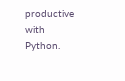productive with Python.